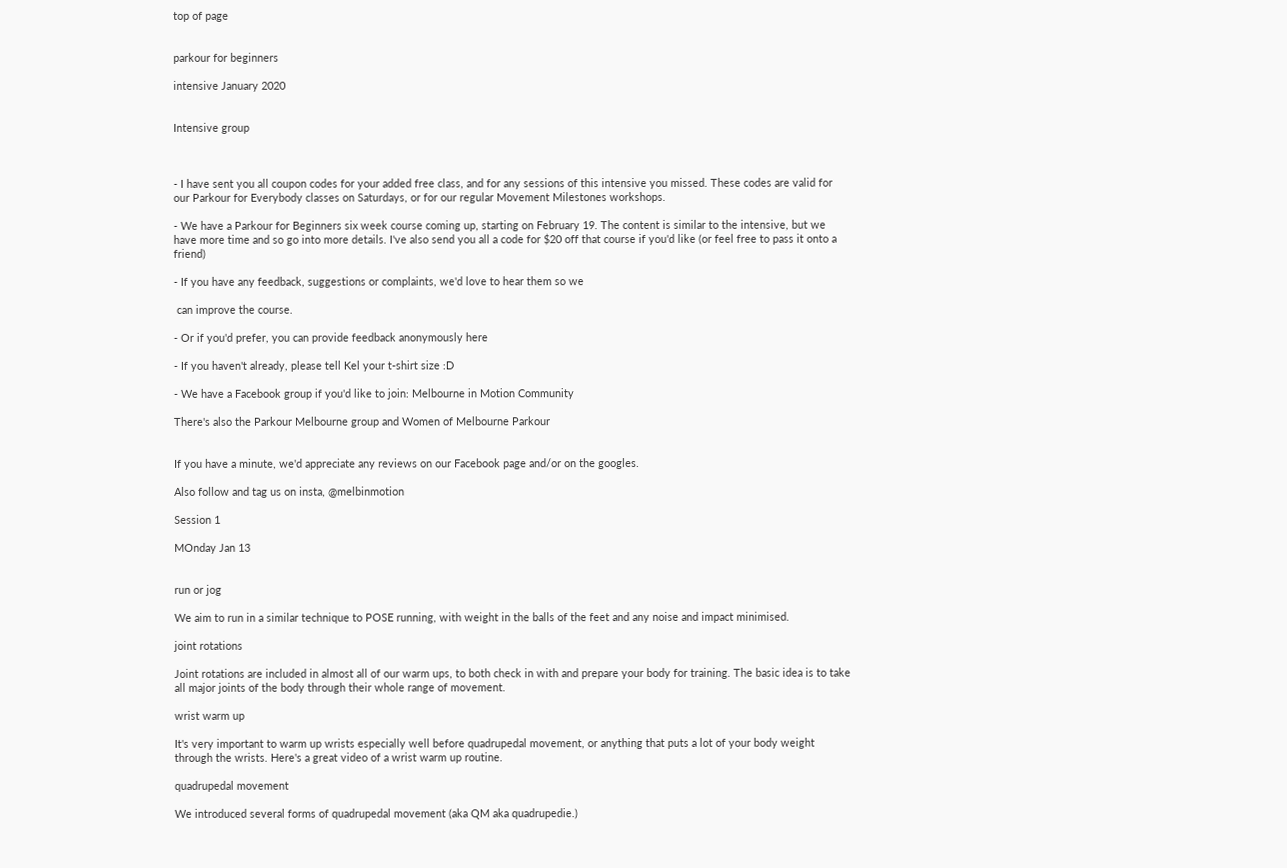top of page


parkour for beginners

intensive January 2020


Intensive group



- I have sent you all coupon codes for your added free class, and for any sessions of this intensive you missed. These codes are valid for our Parkour for Everybody classes on Saturdays, or for our regular Movement Milestones workshops.

- We have a Parkour for Beginners six week course coming up, starting on February 19. The content is similar to the intensive, but we have more time and so go into more details. I've also send you all a code for $20 off that course if you'd like (or feel free to pass it onto a friend)

- If you have any feedback, suggestions or complaints, we'd love to hear them so we

 can improve the course.

- Or if you'd prefer, you can provide feedback anonymously here

- If you haven't already, please tell Kel your t-shirt size :D

- We have a Facebook group if you'd like to join: Melbourne in Motion Community

There's also the Parkour Melbourne group and Women of Melbourne Parkour


If you have a minute, we'd appreciate any reviews on our Facebook page and/or on the googles.

Also follow and tag us on insta, @melbinmotion

Session 1

MOnday Jan 13


run or jog

We aim to run in a similar technique to POSE running, with weight in the balls of the feet and any noise and impact minimised.

joint rotations

Joint rotations are included in almost all of our warm ups, to both check in with and prepare your body for training. The basic idea is to take all major joints of the body through their whole range of movement.

wrist warm up

It's very important to warm up wrists especially well before quadrupedal movement, or anything that puts a lot of your body weight through the wrists. Here's a great video of a wrist warm up routine.

quadrupedal movement

We introduced several forms of quadrupedal movement (aka QM aka quadrupedie.)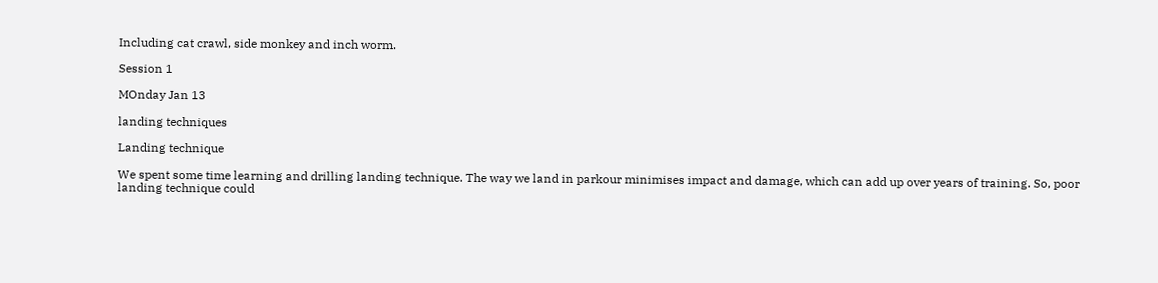Including cat crawl, side monkey and inch worm.

Session 1

MOnday Jan 13

landing techniques

Landing technique

We spent some time learning and drilling landing technique. The way we land in parkour minimises impact and damage, which can add up over years of training. So, poor landing technique could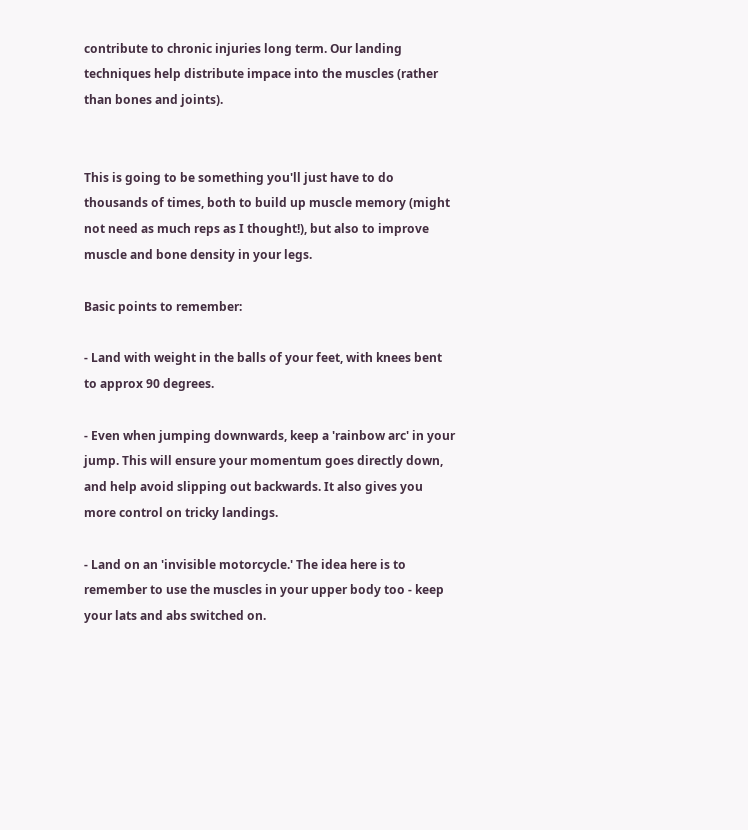contribute to chronic injuries long term. Our landing techniques help distribute impace into the muscles (rather than bones and joints).


This is going to be something you'll just have to do thousands of times, both to build up muscle memory (might not need as much reps as I thought!), but also to improve muscle and bone density in your legs.

Basic points to remember:

- Land with weight in the balls of your feet, with knees bent to approx 90 degrees.

- Even when jumping downwards, keep a 'rainbow arc' in your jump. This will ensure your momentum goes directly down, and help avoid slipping out backwards. It also gives you more control on tricky landings.

- Land on an 'invisible motorcycle.' The idea here is to remember to use the muscles in your upper body too - keep your lats and abs switched on.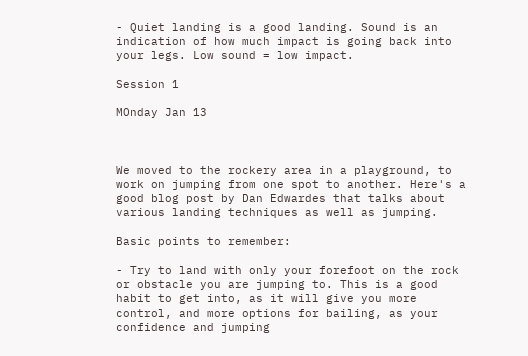- Quiet landing is a good landing. Sound is an indication of how much impact is going back into your legs. Low sound = low impact.

Session 1

MOnday Jan 13



We moved to the rockery area in a playground, to work on jumping from one spot to another. Here's a good blog post by Dan Edwardes that talks about various landing techniques as well as jumping.

Basic points to remember:

- Try to land with only your forefoot on the rock or obstacle you are jumping to. This is a good habit to get into, as it will give you more control, and more options for bailing, as your confidence and jumping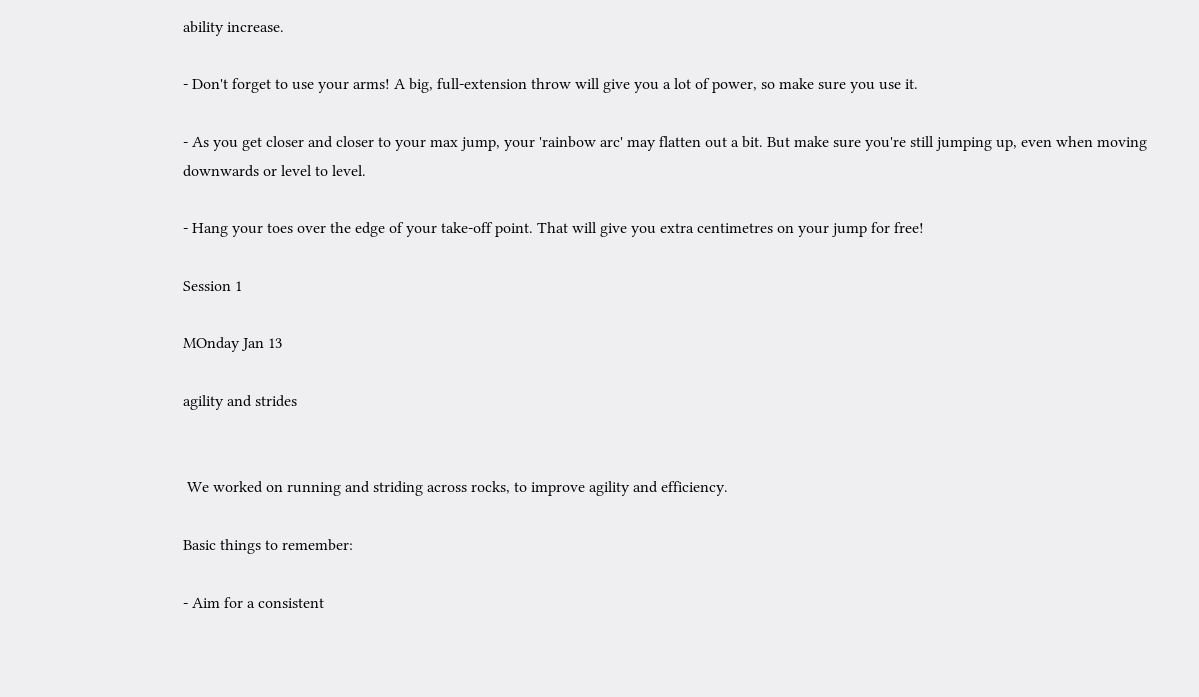ability increase.

- Don't forget to use your arms! A big, full-extension throw will give you a lot of power, so make sure you use it.

- As you get closer and closer to your max jump, your 'rainbow arc' may flatten out a bit. But make sure you're still jumping up, even when moving downwards or level to level.

- Hang your toes over the edge of your take-off point. That will give you extra centimetres on your jump for free!

Session 1

MOnday Jan 13

agility and strides


 We worked on running and striding across rocks, to improve agility and efficiency.

Basic things to remember:

- Aim for a consistent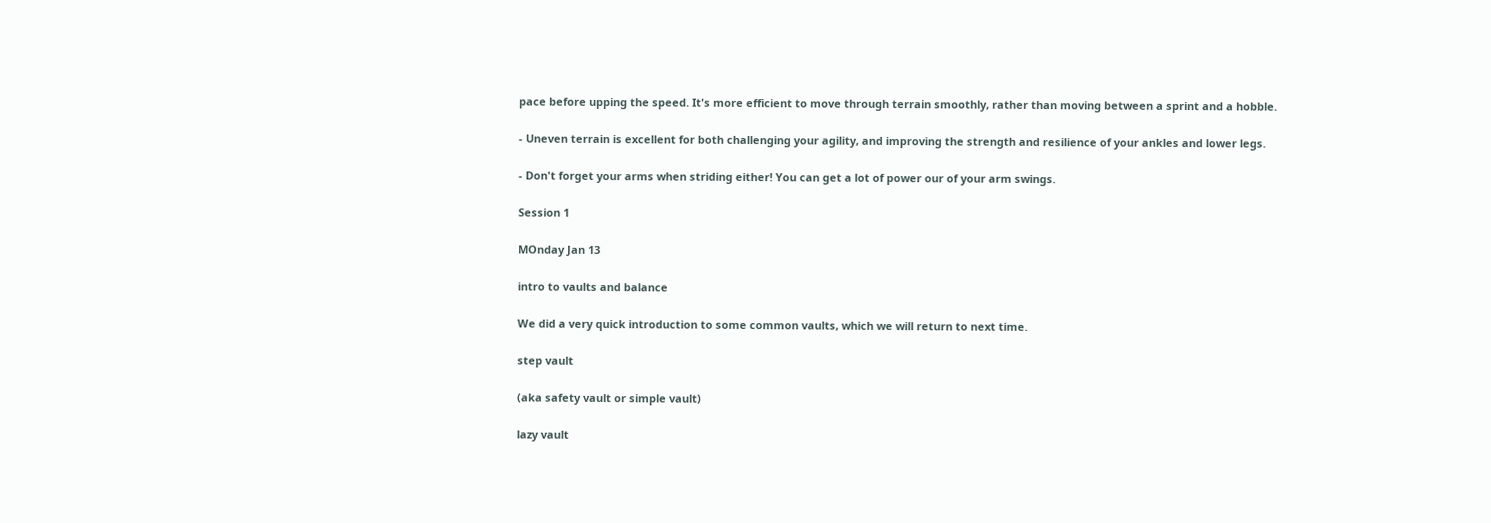pace before upping the speed. It's more efficient to move through terrain smoothly, rather than moving between a sprint and a hobble.

- Uneven terrain is excellent for both challenging your agility, and improving the strength and resilience of your ankles and lower legs.

- Don't forget your arms when striding either! You can get a lot of power our of your arm swings.

Session 1

MOnday Jan 13

intro to vaults and balance

We did a very quick introduction to some common vaults, which we will return to next time.

step vault

(aka safety vault or simple vault)

lazy vault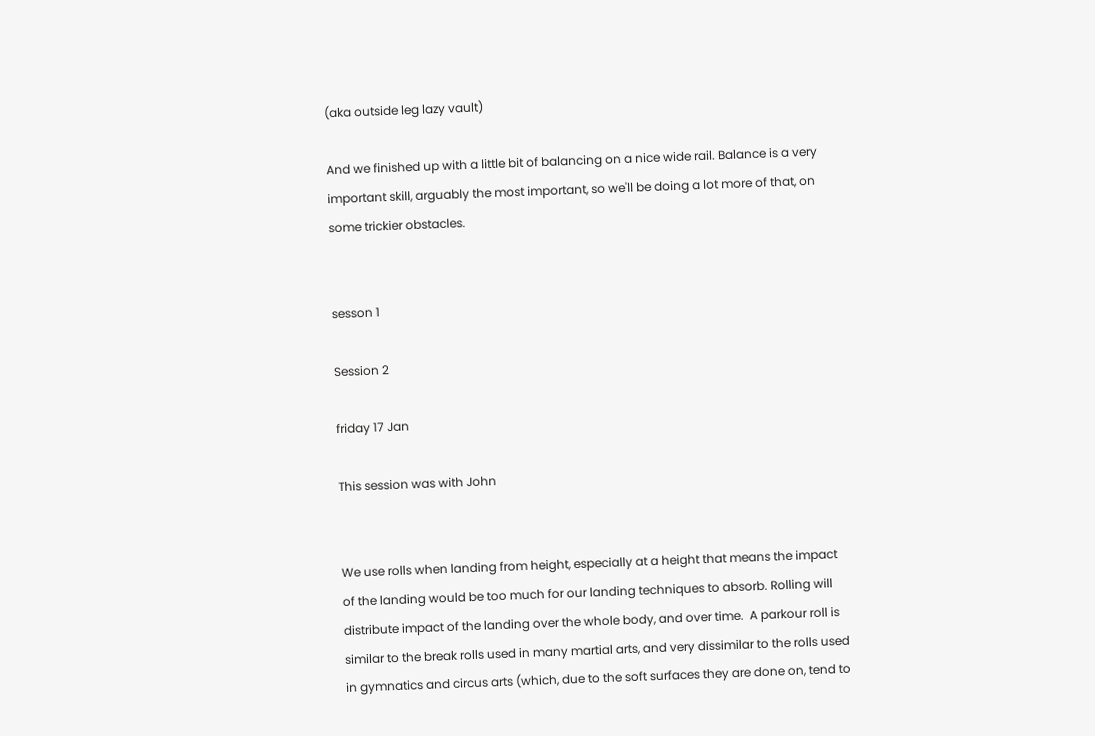(aka outside leg lazy vault)

And we finished up with a little bit of balancing on a nice wide rail. Balance is a very important skill, arguably the most important, so we'll be doing a lot more of that, on some trickier obstacles.


sesson 1

Session 2

friday 17 Jan

This session was with John


We use rolls when landing from height, especially at a height that means the impact of the landing would be too much for our landing techniques to absorb. Rolling will distribute impact of the landing over the whole body, and over time.  A parkour roll is similar to the break rolls used in many martial arts, and very dissimilar to the rolls used in gymnatics and circus arts (which, due to the soft surfaces they are done on, tend to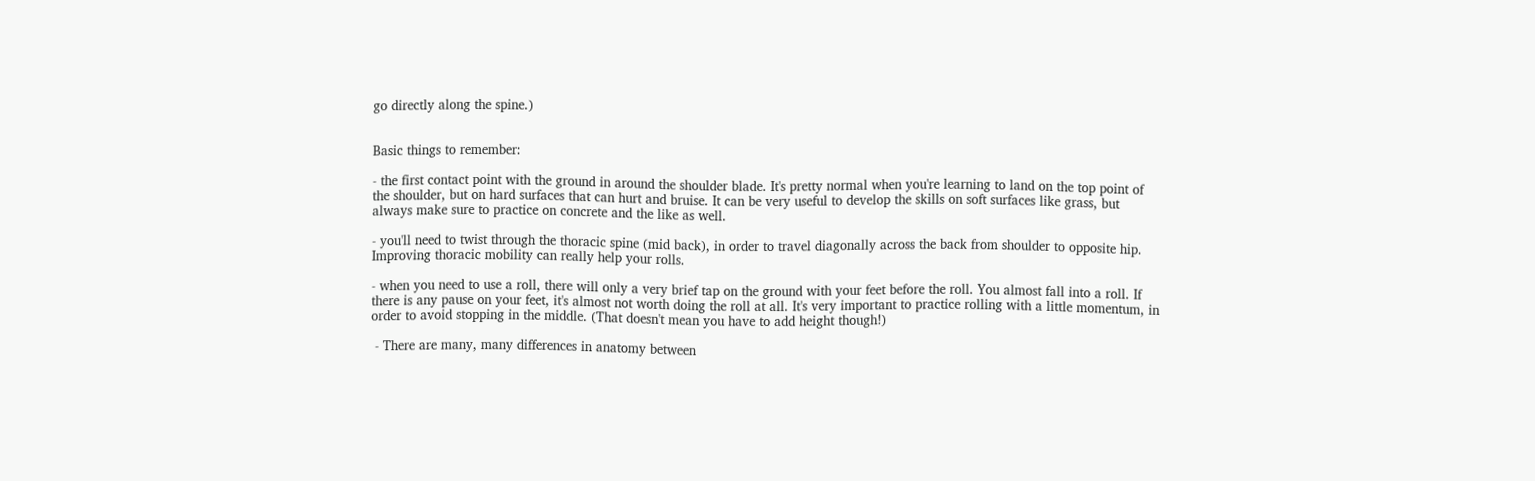go directly along the spine.)


Basic things to remember:

- the first contact point with the ground in around the shoulder blade. It's pretty normal when you're learning to land on the top point of the shoulder, but on hard surfaces that can hurt and bruise. It can be very useful to develop the skills on soft surfaces like grass, but always make sure to practice on concrete and the like as well.

- you'll need to twist through the thoracic spine (mid back), in order to travel diagonally across the back from shoulder to opposite hip. Improving thoracic mobility can really help your rolls.

- when you need to use a roll, there will only a very brief tap on the ground with your feet before the roll. You almost fall into a roll. If there is any pause on your feet, it's almost not worth doing the roll at all. It's very important to practice rolling with a little momentum, in order to avoid stopping in the middle. (That doesn't mean you have to add height though!)

 - There are many, many differences in anatomy between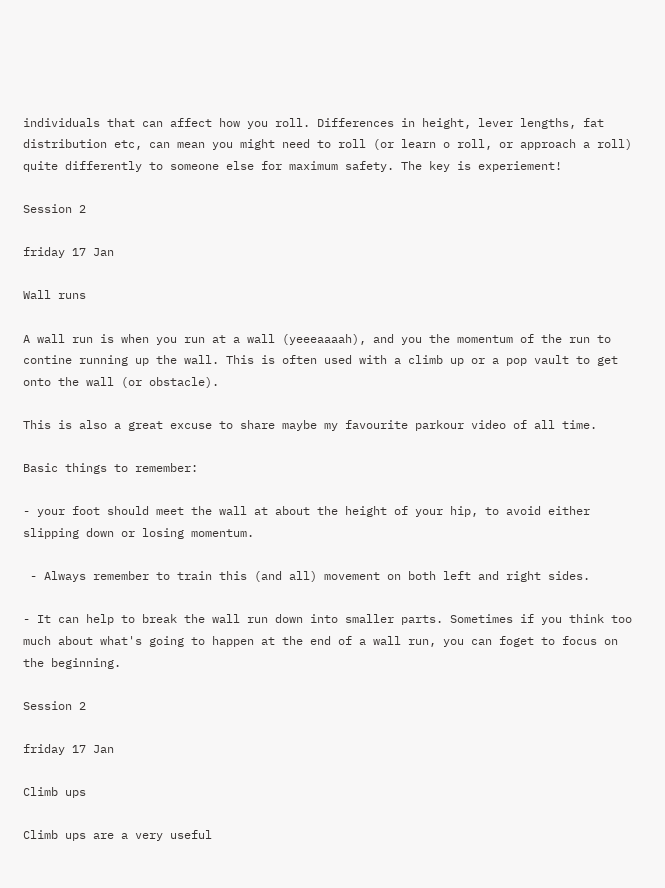individuals that can affect how you roll. Differences in height, lever lengths, fat distribution etc, can mean you might need to roll (or learn o roll, or approach a roll) quite differently to someone else for maximum safety. The key is experiement!

Session 2

friday 17 Jan

Wall runs

A wall run is when you run at a wall (yeeeaaaah), and you the momentum of the run to contine running up the wall. This is often used with a climb up or a pop vault to get onto the wall (or obstacle).

This is also a great excuse to share maybe my favourite parkour video of all time.

Basic things to remember:

- your foot should meet the wall at about the height of your hip, to avoid either slipping down or losing momentum.

 - Always remember to train this (and all) movement on both left and right sides.

- It can help to break the wall run down into smaller parts. Sometimes if you think too much about what's going to happen at the end of a wall run, you can foget to focus on the beginning.

Session 2

friday 17 Jan

Climb ups

Climb ups are a very useful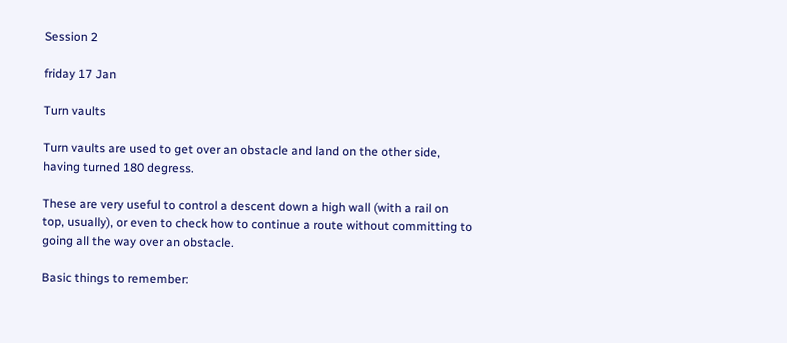Session 2

friday 17 Jan

Turn vaults

Turn vaults are used to get over an obstacle and land on the other side, having turned 180 degress.

These are very useful to control a descent down a high wall (with a rail on top, usually), or even to check how to continue a route without committing to going all the way over an obstacle.

Basic things to remember: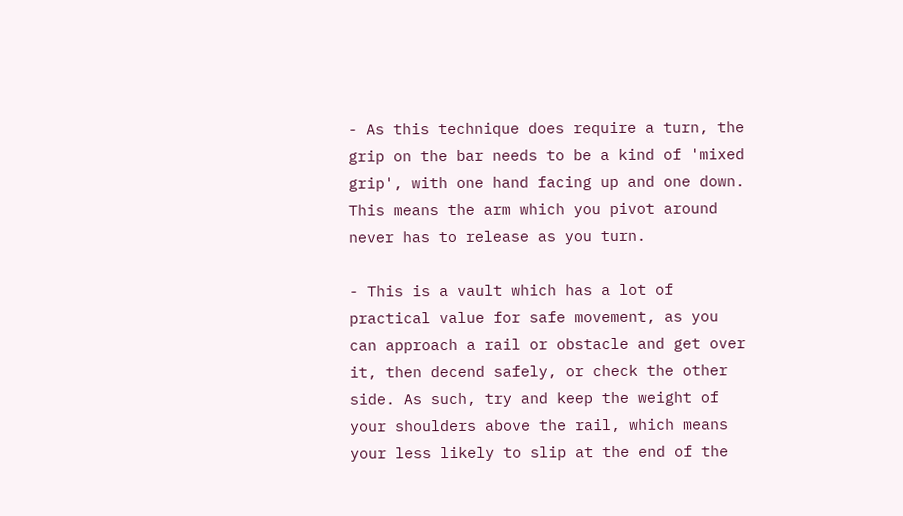- As this technique does require a turn, the grip on the bar needs to be a kind of 'mixed grip', with one hand facing up and one down. This means the arm which you pivot around never has to release as you turn.

- This is a vault which has a lot of practical value for safe movement, as you can approach a rail or obstacle and get over it, then decend safely, or check the other side. As such, try and keep the weight of your shoulders above the rail, which means your less likely to slip at the end of the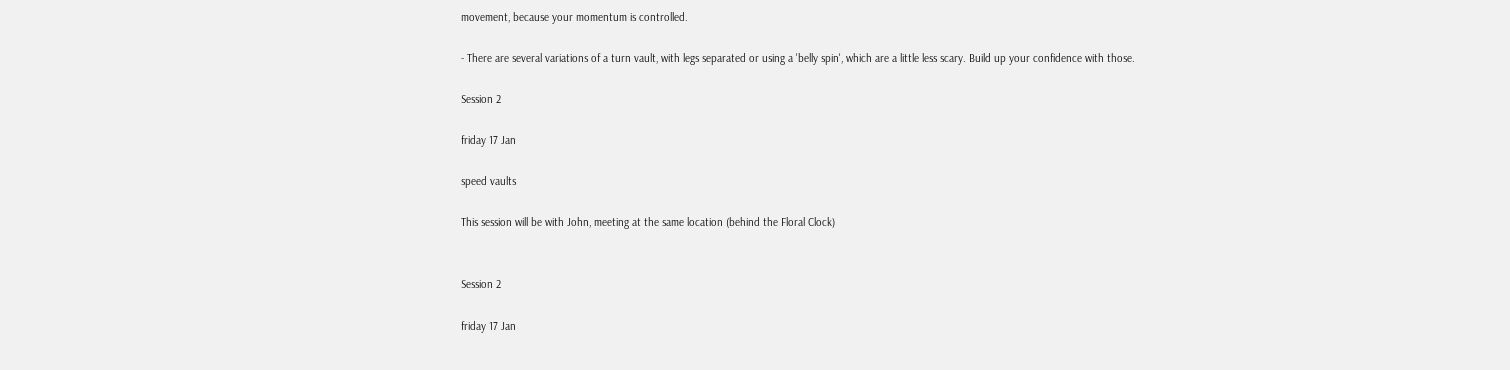movement, because your momentum is controlled.

- There are several variations of a turn vault, with legs separated or using a 'belly spin', which are a little less scary. Build up your confidence with those.

Session 2

friday 17 Jan

speed vaults

This session will be with John, meeting at the same location (behind the Floral Clock)


Session 2

friday 17 Jan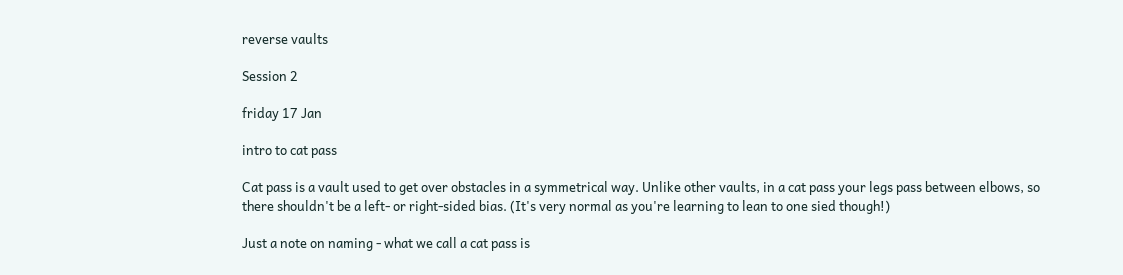reverse vaults

Session 2

friday 17 Jan

intro to cat pass

Cat pass is a vault used to get over obstacles in a symmetrical way. Unlike other vaults, in a cat pass your legs pass between elbows, so there shouldn't be a left- or right-sided bias. (It's very normal as you're learning to lean to one sied though!)

Just a note on naming - what we call a cat pass is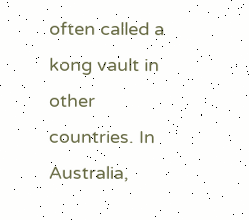often called a kong vault in other countries. In Australia,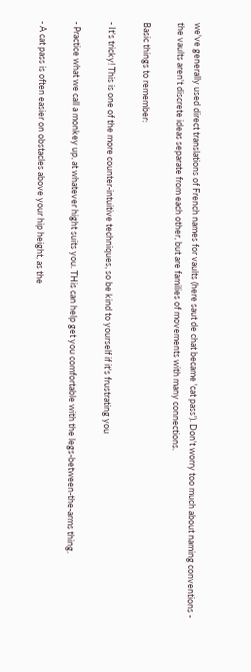we've generally used direct translations of French names for vaults (here saut de chat became 'cat pass'). Don't worry too much about naming conventions - the vaults aren't discrete ideas separate from each other, but are families of movements with many connections.

Basic things to remember:

- It's tricky! This is one of the more counter-intuitive techniques, so be kind to yourself if it's frustrating you

- Practice what we call a monkey up, at whatever hight suits you. THis can help get you comfortable with the legs-between-the-arms thing.

- A cat pass is often easier on obstacles above your hip height, as the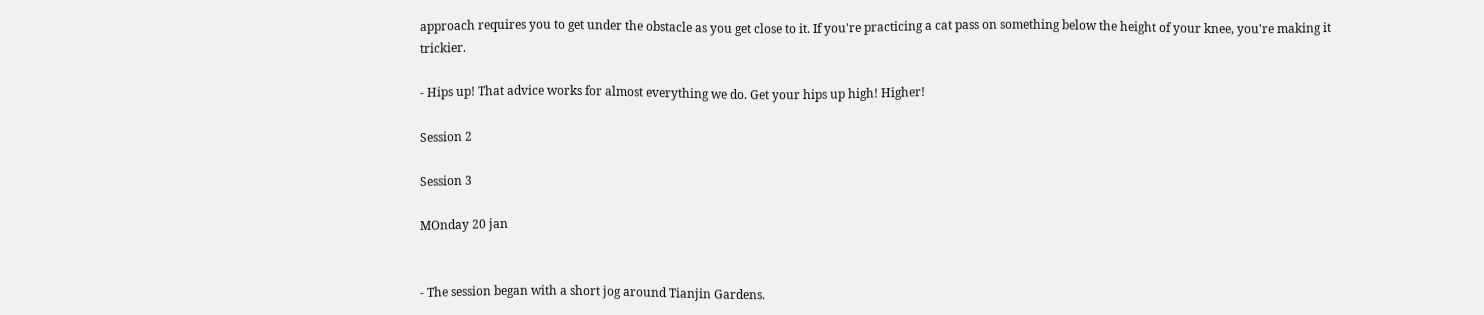approach requires you to get under the obstacle as you get close to it. If you're practicing a cat pass on something below the height of your knee, you're making it trickier.

- Hips up! That advice works for almost everything we do. Get your hips up high! Higher!

Session 2

Session 3

MOnday 20 jan


- The session began with a short jog around Tianjin Gardens.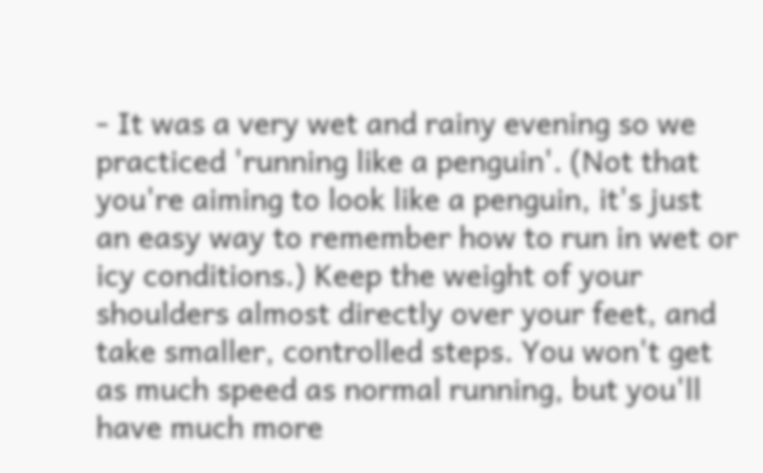- It was a very wet and rainy evening so we practiced 'running like a penguin'. (Not that you're aiming to look like a penguin, it's just an easy way to remember how to run in wet or icy conditions.) Keep the weight of your shoulders almost directly over your feet, and take smaller, controlled steps. You won't get as much speed as normal running, but you'll have much more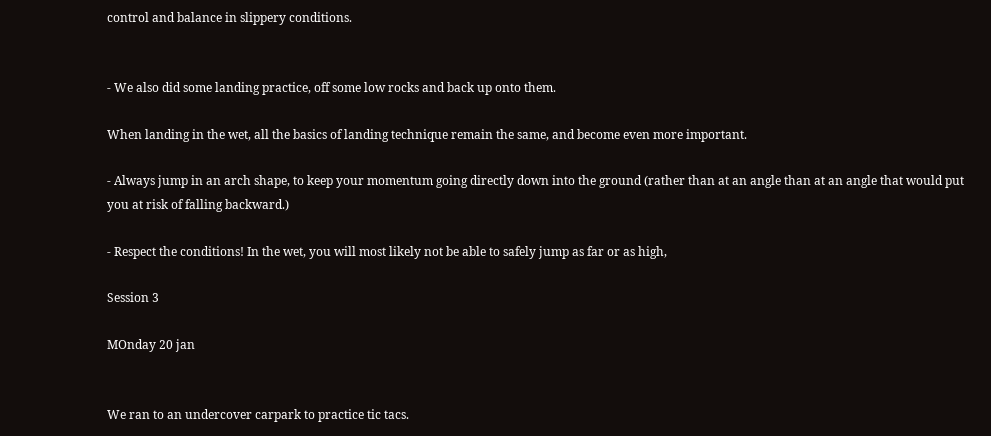control and balance in slippery conditions.


- We also did some landing practice, off some low rocks and back up onto them.

When landing in the wet, all the basics of landing technique remain the same, and become even more important.

- Always jump in an arch shape, to keep your momentum going directly down into the ground (rather than at an angle than at an angle that would put you at risk of falling backward.)

- Respect the conditions! In the wet, you will most likely not be able to safely jump as far or as high,

Session 3

MOnday 20 jan


We ran to an undercover carpark to practice tic tacs.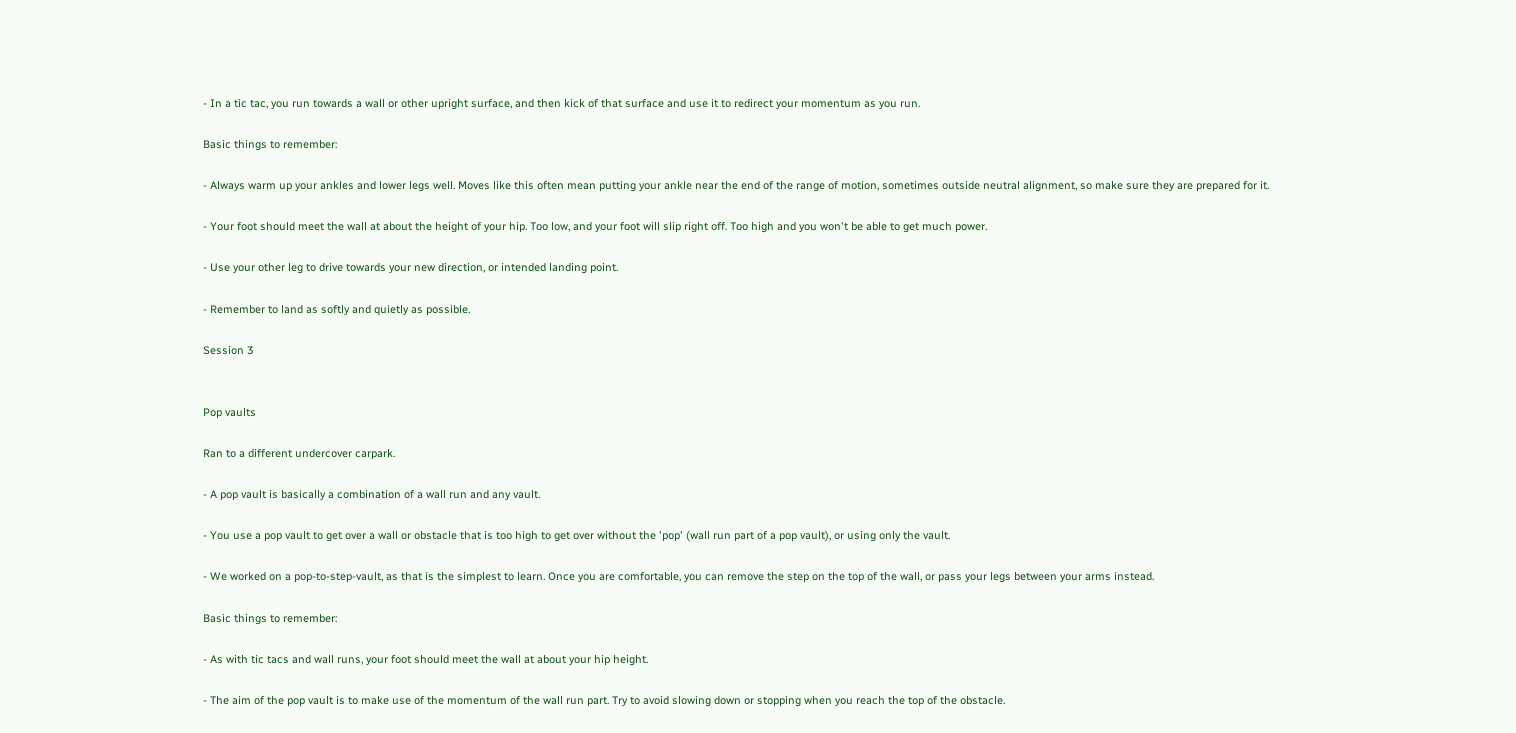- In a tic tac, you run towards a wall or other upright surface, and then kick of that surface and use it to redirect your momentum as you run.

Basic things to remember:

- Always warm up your ankles and lower legs well. Moves like this often mean putting your ankle near the end of the range of motion, sometimes outside neutral alignment, so make sure they are prepared for it.

- Your foot should meet the wall at about the height of your hip. Too low, and your foot will slip right off. Too high and you won't be able to get much power.

- Use your other leg to drive towards your new direction, or intended landing point.

- Remember to land as softly and quietly as possible.

Session 3


Pop vaults

Ran to a different undercover carpark.

- A pop vault is basically a combination of a wall run and any vault.

- You use a pop vault to get over a wall or obstacle that is too high to get over without the 'pop' (wall run part of a pop vault), or using only the vault.

- We worked on a pop-to-step-vault, as that is the simplest to learn. Once you are comfortable, you can remove the step on the top of the wall, or pass your legs between your arms instead.

Basic things to remember:

- As with tic tacs and wall runs, your foot should meet the wall at about your hip height.

- The aim of the pop vault is to make use of the momentum of the wall run part. Try to avoid slowing down or stopping when you reach the top of the obstacle.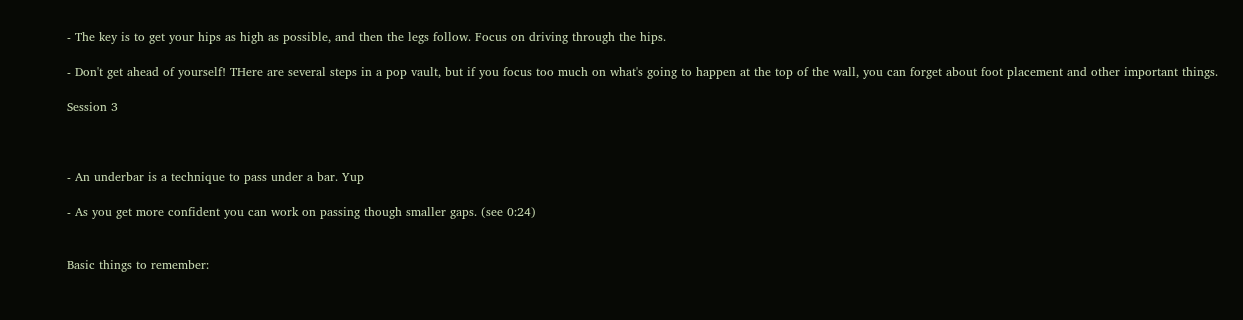- The key is to get your hips as high as possible, and then the legs follow. Focus on driving through the hips.

- Don't get ahead of yourself! THere are several steps in a pop vault, but if you focus too much on what's going to happen at the top of the wall, you can forget about foot placement and other important things.

Session 3



- An underbar is a technique to pass under a bar. Yup

- As you get more confident you can work on passing though smaller gaps. (see 0:24)


Basic things to remember: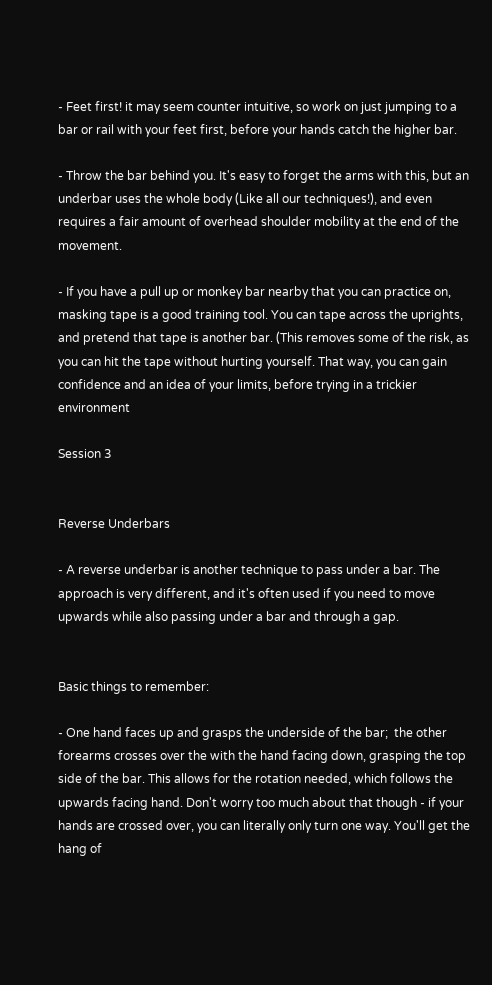- Feet first! it may seem counter intuitive, so work on just jumping to a bar or rail with your feet first, before your hands catch the higher bar.

- Throw the bar behind you. It's easy to forget the arms with this, but an underbar uses the whole body (Like all our techniques!), and even requires a fair amount of overhead shoulder mobility at the end of the movement.

- If you have a pull up or monkey bar nearby that you can practice on, masking tape is a good training tool. You can tape across the uprights, and pretend that tape is another bar. (This removes some of the risk, as you can hit the tape without hurting yourself. That way, you can gain confidence and an idea of your limits, before trying in a trickier environment

Session 3


Reverse Underbars

- A reverse underbar is another technique to pass under a bar. The approach is very different, and it's often used if you need to move upwards while also passing under a bar and through a gap.


Basic things to remember:

- One hand faces up and grasps the underside of the bar;  the other forearms crosses over the with the hand facing down, grasping the top side of the bar. This allows for the rotation needed, which follows the upwards facing hand. Don't worry too much about that though - if your hands are crossed over, you can literally only turn one way. You'll get the hang of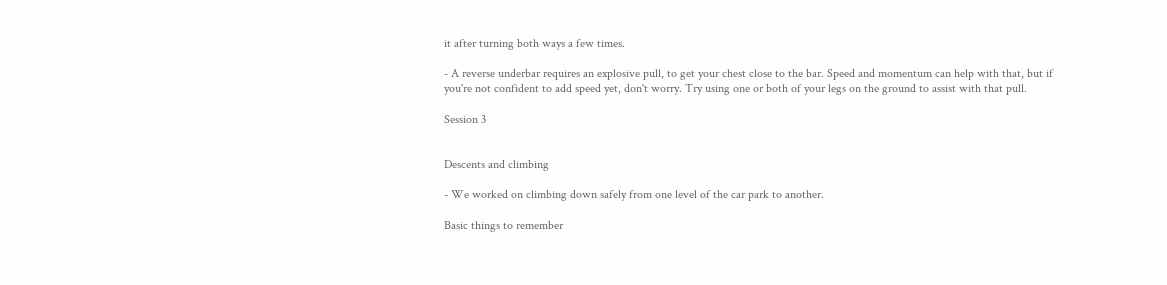it after turning both ways a few times.

- A reverse underbar requires an explosive pull, to get your chest close to the bar. Speed and momentum can help with that, but if you're not confident to add speed yet, don't worry. Try using one or both of your legs on the ground to assist with that pull.

Session 3


Descents and climbing

- We worked on climbing down safely from one level of the car park to another.

Basic things to remember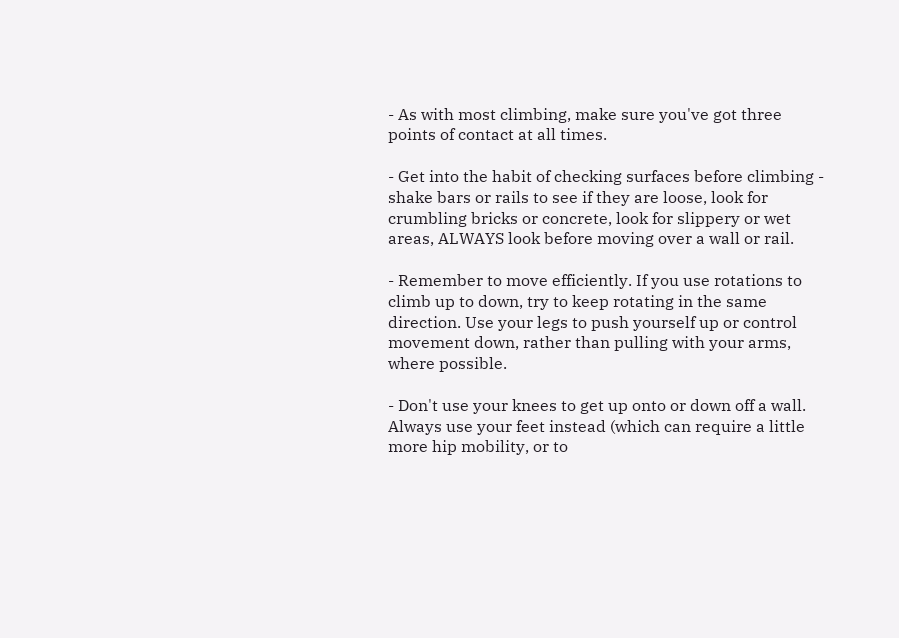- As with most climbing, make sure you've got three points of contact at all times.

- Get into the habit of checking surfaces before climbing - shake bars or rails to see if they are loose, look for crumbling bricks or concrete, look for slippery or wet areas, ALWAYS look before moving over a wall or rail.

- Remember to move efficiently. If you use rotations to climb up to down, try to keep rotating in the same direction. Use your legs to push yourself up or control movement down, rather than pulling with your arms, where possible.

- Don't use your knees to get up onto or down off a wall. Always use your feet instead (which can require a little more hip mobility, or to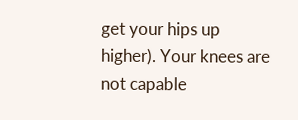get your hips up higher). Your knees are not capable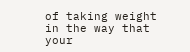of taking weight in the way that your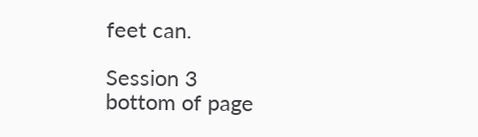feet can.

Session 3
bottom of page